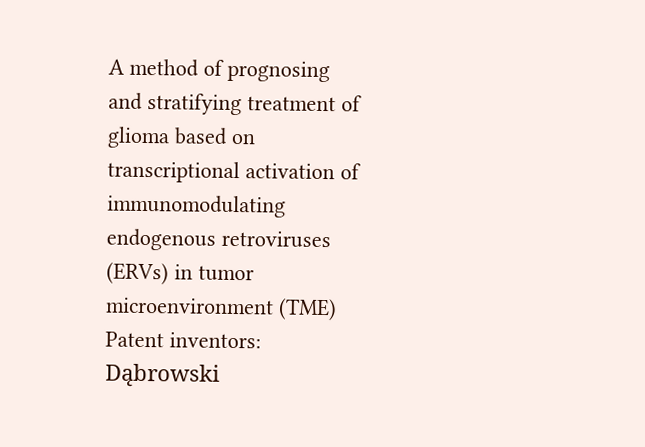A method of prognosing and stratifying treatment of glioma based on transcriptional activation of immunomodulating endogenous retroviruses (ERVs) in tumor microenvironment (TME)
Patent inventors: Dąbrowski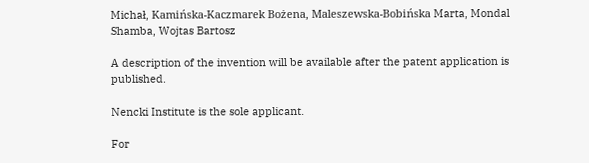Michał, Kamińska-Kaczmarek Bożena, Maleszewska-Bobińska Marta, Mondal Shamba, Wojtas Bartosz

A description of the invention will be available after the patent application is published.

Nencki Institute is the sole applicant.

For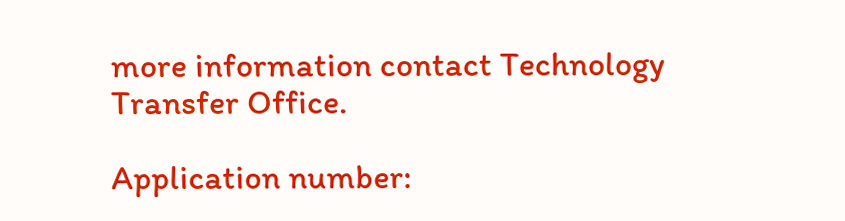more information contact Technology Transfer Office.

Application number: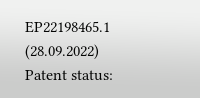EP22198465.1 (28.09.2022)
Patent status: